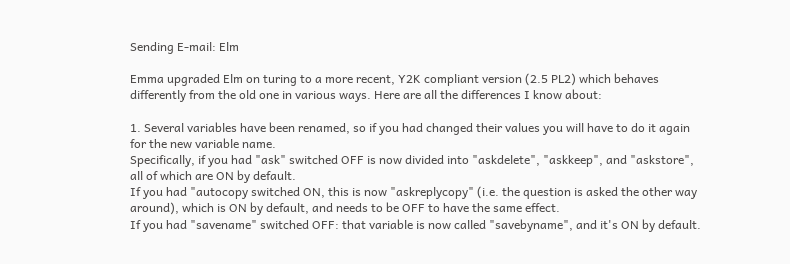Sending E-mail: Elm

Emma upgraded Elm on turing to a more recent, Y2K compliant version (2.5 PL2) which behaves differently from the old one in various ways. Here are all the differences I know about:

1. Several variables have been renamed, so if you had changed their values you will have to do it again for the new variable name.
Specifically, if you had "ask" switched OFF is now divided into "askdelete", "askkeep", and "askstore", all of which are ON by default.
If you had "autocopy switched ON, this is now "askreplycopy" (i.e. the question is asked the other way around), which is ON by default, and needs to be OFF to have the same effect.
If you had "savename" switched OFF: that variable is now called "savebyname", and it's ON by default.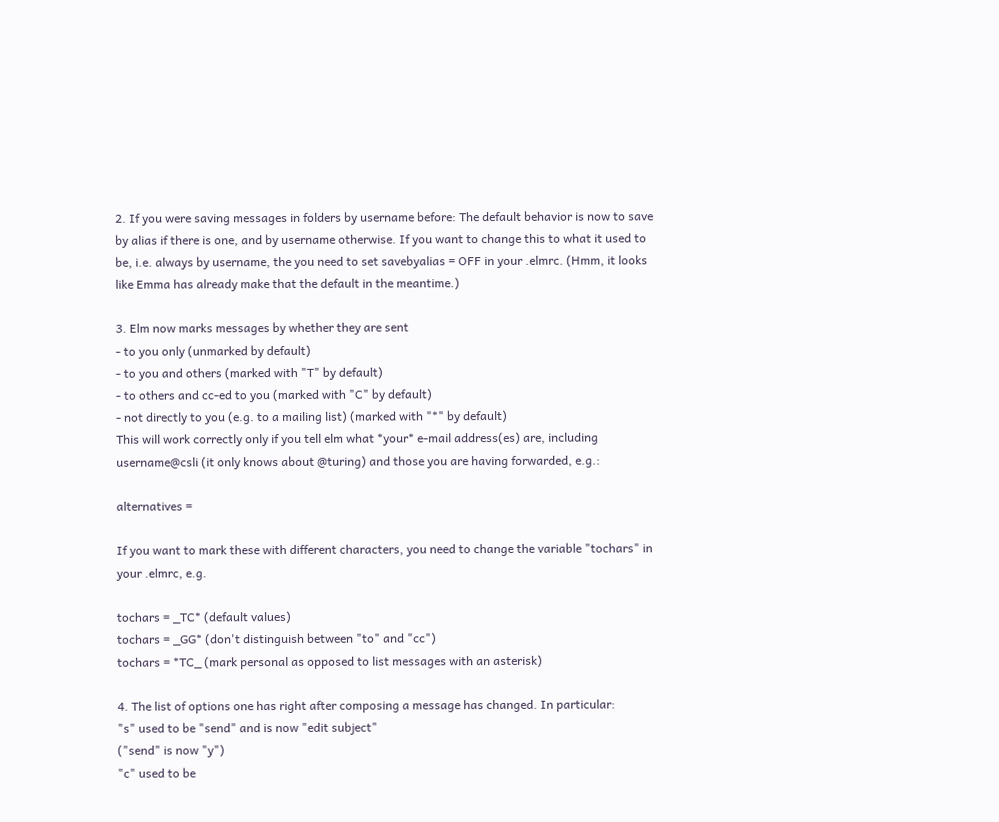2. If you were saving messages in folders by username before: The default behavior is now to save by alias if there is one, and by username otherwise. If you want to change this to what it used to be, i.e. always by username, the you need to set savebyalias = OFF in your .elmrc. (Hmm, it looks like Emma has already make that the default in the meantime.)

3. Elm now marks messages by whether they are sent
- to you only (unmarked by default)
- to you and others (marked with "T" by default)
- to others and cc-ed to you (marked with "C" by default)
- not directly to you (e.g. to a mailing list) (marked with "*" by default)
This will work correctly only if you tell elm what *your* e-mail address(es) are, including username@csli (it only knows about @turing) and those you are having forwarded, e.g.:

alternatives =

If you want to mark these with different characters, you need to change the variable "tochars" in your .elmrc, e.g.

tochars = _TC* (default values)
tochars = _GG* (don't distinguish between "to" and "cc")
tochars = *TC_ (mark personal as opposed to list messages with an asterisk)

4. The list of options one has right after composing a message has changed. In particular:
"s" used to be "send" and is now "edit subject"
("send" is now "y")
"c" used to be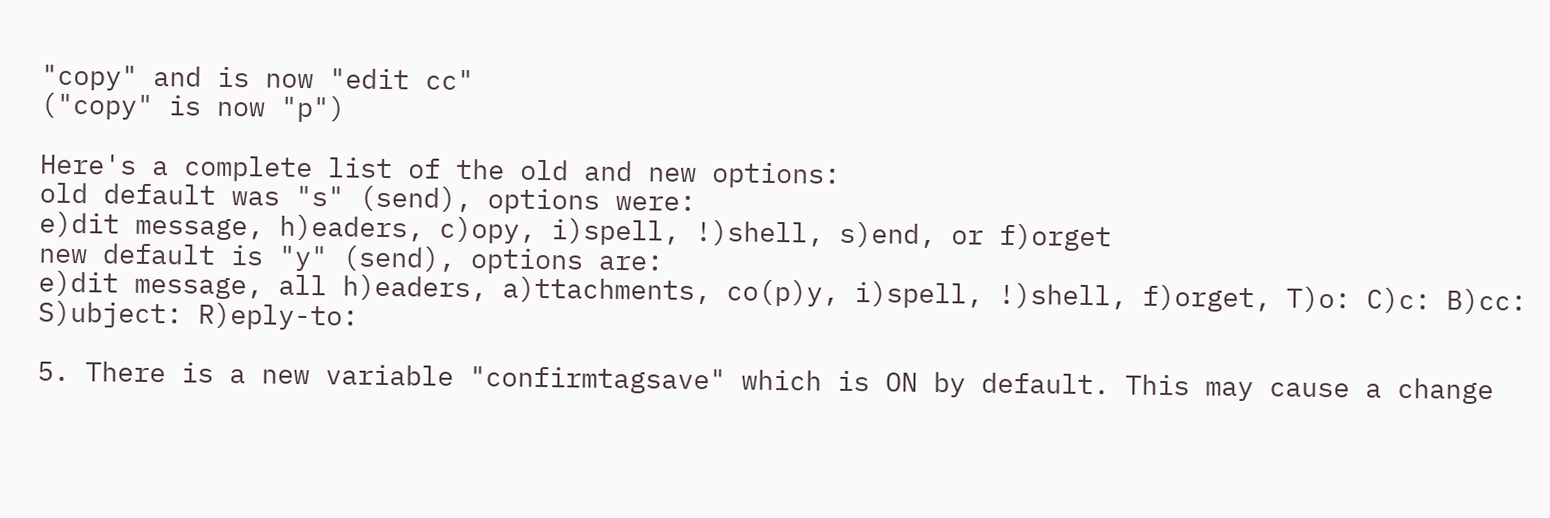"copy" and is now "edit cc"
("copy" is now "p")

Here's a complete list of the old and new options:
old default was "s" (send), options were:
e)dit message, h)eaders, c)opy, i)spell, !)shell, s)end, or f)orget
new default is "y" (send), options are:
e)dit message, all h)eaders, a)ttachments, co(p)y, i)spell, !)shell, f)orget, T)o: C)c: B)cc: S)ubject: R)eply-to:

5. There is a new variable "confirmtagsave" which is ON by default. This may cause a change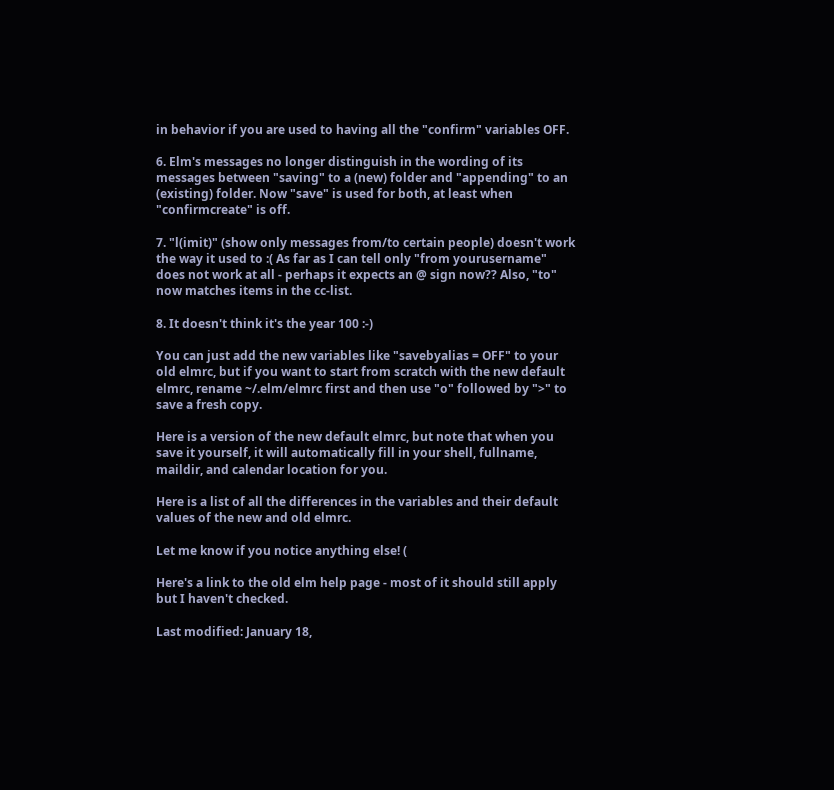in behavior if you are used to having all the "confirm" variables OFF.

6. Elm's messages no longer distinguish in the wording of its messages between "saving" to a (new) folder and "appending" to an (existing) folder. Now "save" is used for both, at least when "confirmcreate" is off.

7. "l(imit)" (show only messages from/to certain people) doesn't work the way it used to :( As far as I can tell only "from yourusername" does not work at all - perhaps it expects an @ sign now?? Also, "to" now matches items in the cc-list.

8. It doesn't think it's the year 100 :-)

You can just add the new variables like "savebyalias = OFF" to your old elmrc, but if you want to start from scratch with the new default elmrc, rename ~/.elm/elmrc first and then use "o" followed by ">" to save a fresh copy.

Here is a version of the new default elmrc, but note that when you save it yourself, it will automatically fill in your shell, fullname, maildir, and calendar location for you.

Here is a list of all the differences in the variables and their default values of the new and old elmrc.

Let me know if you notice anything else! (

Here's a link to the old elm help page - most of it should still apply but I haven't checked.

Last modified: January 18,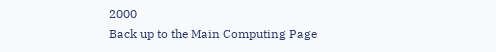2000
Back up to the Main Computing Page